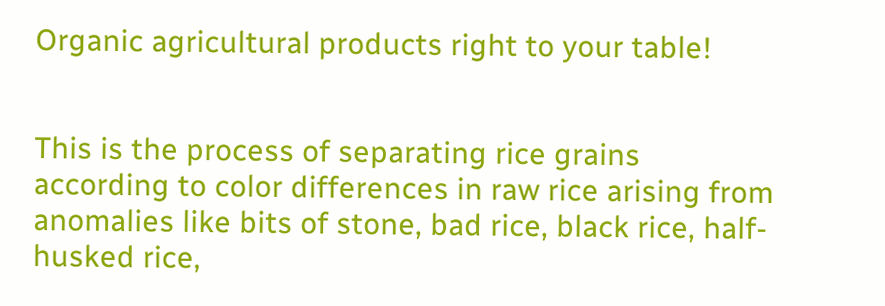Organic agricultural products right to your table!


This is the process of separating rice grains according to color differences in raw rice arising from anomalies like bits of stone, bad rice, black rice, half-husked rice,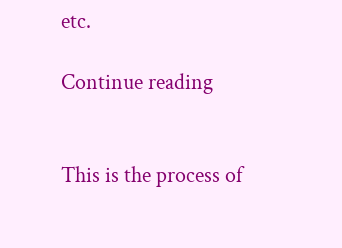etc.

Continue reading


This is the process of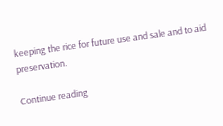keeping the rice for future use and sale and to aid preservation.

Continue reading